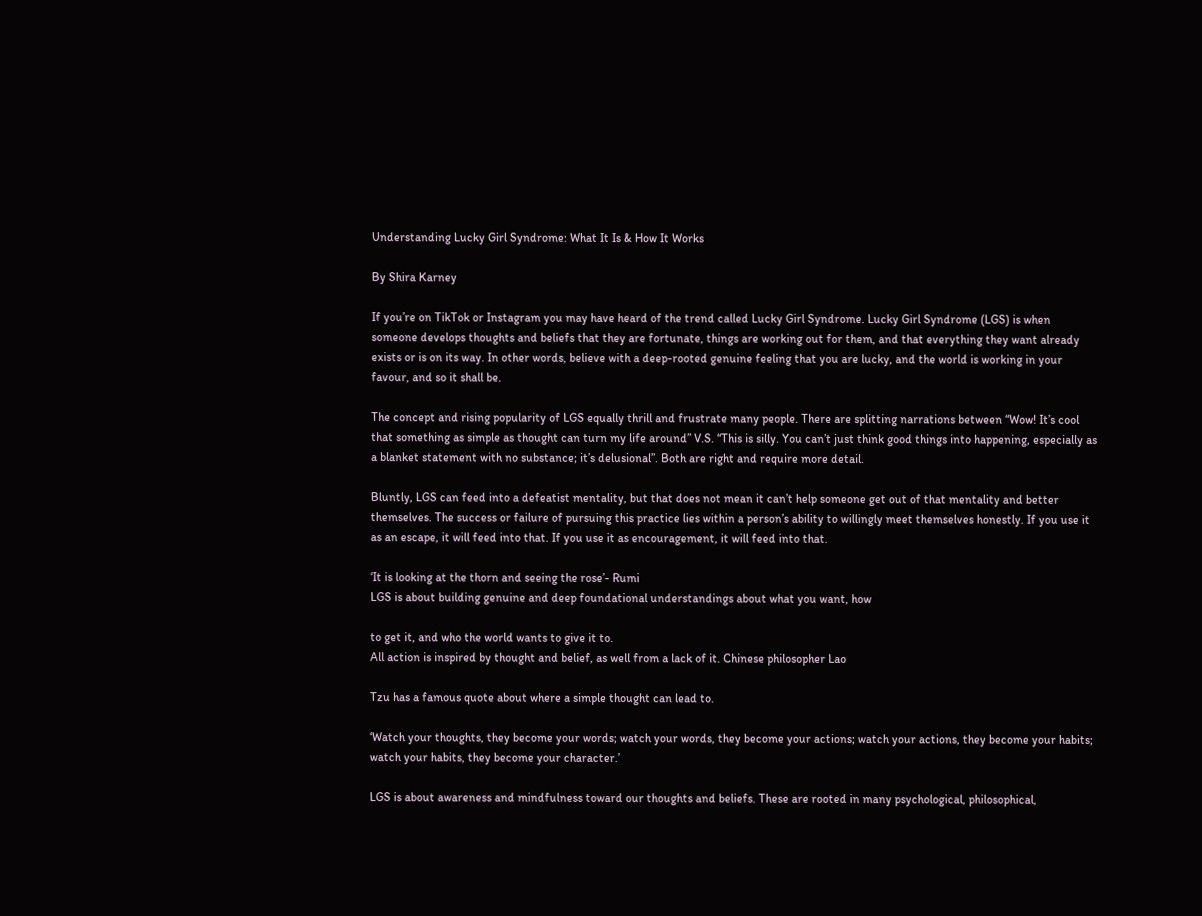Understanding Lucky Girl Syndrome: What It Is & How It Works

By Shira Karney

If you’re on TikTok or Instagram you may have heard of the trend called Lucky Girl Syndrome. Lucky Girl Syndrome (LGS) is when someone develops thoughts and beliefs that they are fortunate, things are working out for them, and that everything they want already exists or is on its way. In other words, believe with a deep-rooted genuine feeling that you are lucky, and the world is working in your favour, and so it shall be.

The concept and rising popularity of LGS equally thrill and frustrate many people. There are splitting narrations between “Wow! It’s cool that something as simple as thought can turn my life around” V.S. “This is silly. You can’t just think good things into happening, especially as a blanket statement with no substance; it’s delusional”. Both are right and require more detail.

Bluntly, LGS can feed into a defeatist mentality, but that does not mean it can’t help someone get out of that mentality and better themselves. The success or failure of pursuing this practice lies within a person’s ability to willingly meet themselves honestly. If you use it as an escape, it will feed into that. If you use it as encouragement, it will feed into that.

‘It is looking at the thorn and seeing the rose’- Rumi
LGS is about building genuine and deep foundational understandings about what you want, how

to get it, and who the world wants to give it to.
All action is inspired by thought and belief, as well from a lack of it. Chinese philosopher Lao

Tzu has a famous quote about where a simple thought can lead to.

‘Watch your thoughts, they become your words; watch your words, they become your actions; watch your actions, they become your habits; watch your habits, they become your character.’

LGS is about awareness and mindfulness toward our thoughts and beliefs. These are rooted in many psychological, philosophical,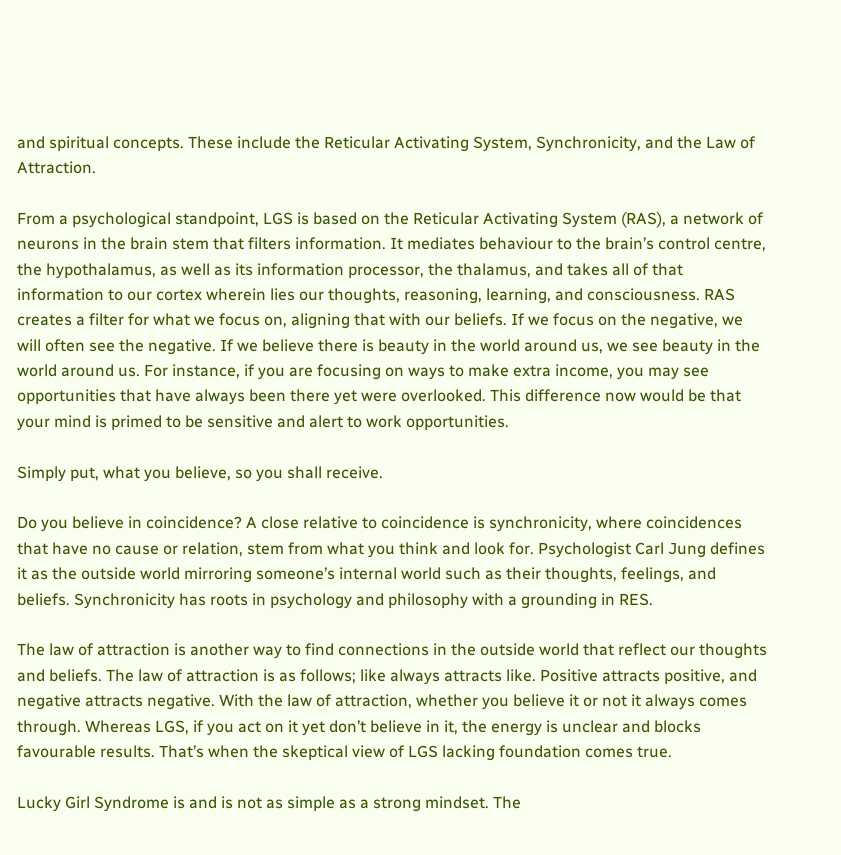and spiritual concepts. These include the Reticular Activating System, Synchronicity, and the Law of Attraction.

From a psychological standpoint, LGS is based on the Reticular Activating System (RAS), a network of neurons in the brain stem that filters information. It mediates behaviour to the brain’s control centre, the hypothalamus, as well as its information processor, the thalamus, and takes all of that information to our cortex wherein lies our thoughts, reasoning, learning, and consciousness. RAS creates a filter for what we focus on, aligning that with our beliefs. If we focus on the negative, we will often see the negative. If we believe there is beauty in the world around us, we see beauty in the world around us. For instance, if you are focusing on ways to make extra income, you may see opportunities that have always been there yet were overlooked. This difference now would be that your mind is primed to be sensitive and alert to work opportunities.

Simply put, what you believe, so you shall receive.

Do you believe in coincidence? A close relative to coincidence is synchronicity, where coincidences that have no cause or relation, stem from what you think and look for. Psychologist Carl Jung defines it as the outside world mirroring someone’s internal world such as their thoughts, feelings, and beliefs. Synchronicity has roots in psychology and philosophy with a grounding in RES.

The law of attraction is another way to find connections in the outside world that reflect our thoughts and beliefs. The law of attraction is as follows; like always attracts like. Positive attracts positive, and negative attracts negative. With the law of attraction, whether you believe it or not it always comes through. Whereas LGS, if you act on it yet don’t believe in it, the energy is unclear and blocks favourable results. That’s when the skeptical view of LGS lacking foundation comes true.

Lucky Girl Syndrome is and is not as simple as a strong mindset. The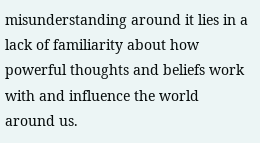misunderstanding around it lies in a lack of familiarity about how powerful thoughts and beliefs work with and influence the world around us.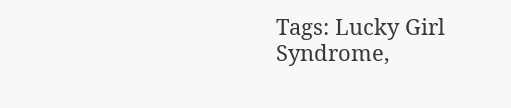Tags: Lucky Girl Syndrome,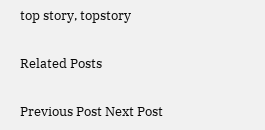top story, topstory

Related Posts

Previous Post Next Post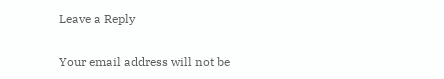Leave a Reply

Your email address will not be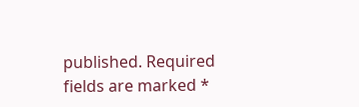published. Required fields are marked *